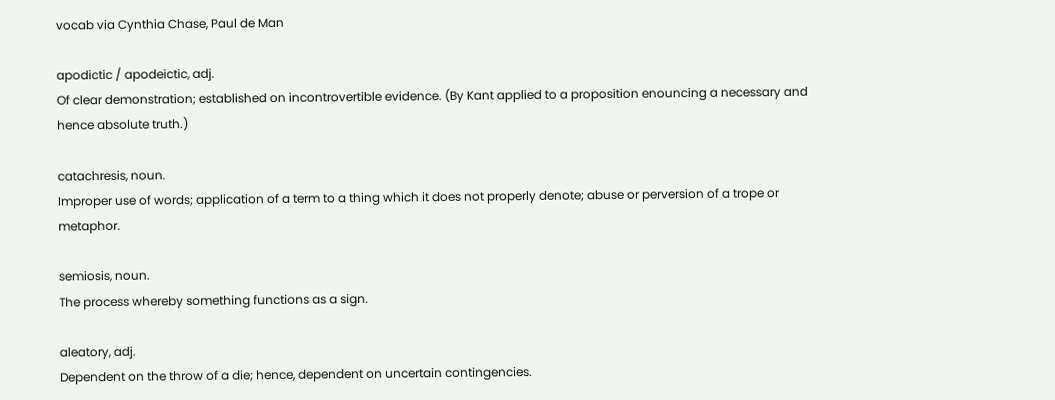vocab via Cynthia Chase, Paul de Man

apodictic / apodeictic, adj.
Of clear demonstration; established on incontrovertible evidence. (By Kant applied to a proposition enouncing a necessary and hence absolute truth.)

catachresis, noun.
Improper use of words; application of a term to a thing which it does not properly denote; abuse or perversion of a trope or metaphor.

semiosis, noun.
The process whereby something functions as a sign.

aleatory, adj.
Dependent on the throw of a die; hence, dependent on uncertain contingencies.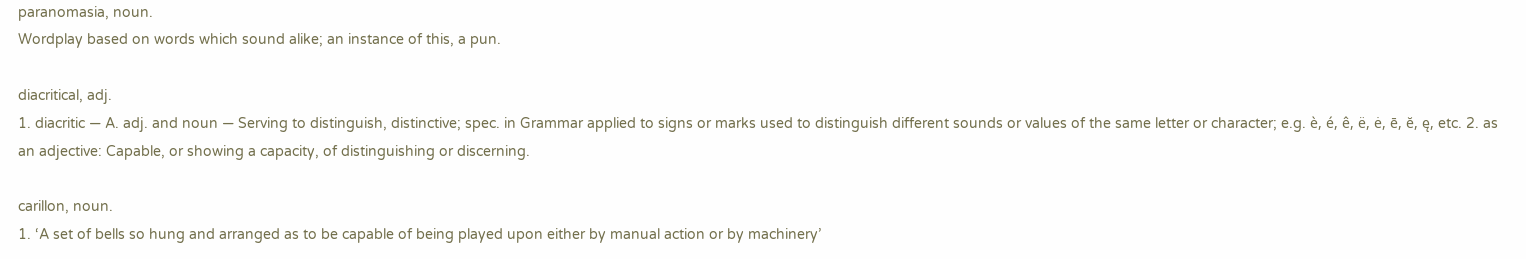paranomasia, noun.
Wordplay based on words which sound alike; an instance of this, a pun.

diacritical, adj.
1. diacritic — A. adj. and noun — Serving to distinguish, distinctive; spec. in Grammar applied to signs or marks used to distinguish different sounds or values of the same letter or character; e.g. è, é, ê, ë, ė, ē, ĕ, ę, etc. 2. as an adjective: Capable, or showing a capacity, of distinguishing or discerning.

carillon, noun.
1. ‘A set of bells so hung and arranged as to be capable of being played upon either by manual action or by machinery’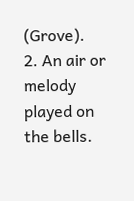(Grove).
2. An air or melody played on the bells.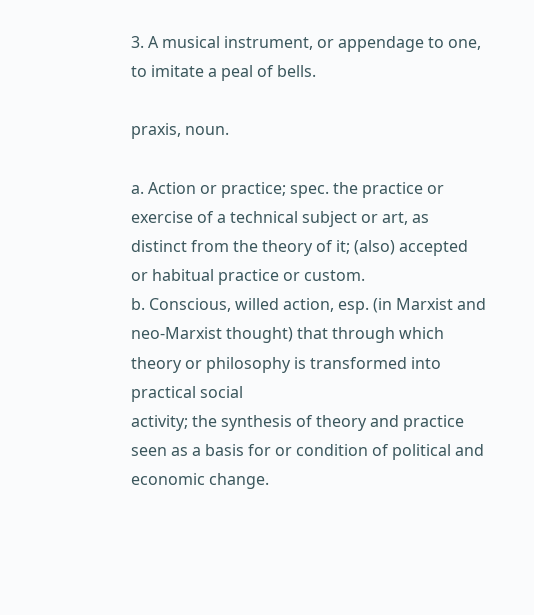3. A musical instrument, or appendage to one, to imitate a peal of bells.

praxis, noun.

a. Action or practice; spec. the practice or exercise of a technical subject or art, as distinct from the theory of it; (also) accepted or habitual practice or custom.
b. Conscious, willed action, esp. (in Marxist and neo-Marxist thought) that through which theory or philosophy is transformed into practical social
activity; the synthesis of theory and practice seen as a basis for or condition of political and economic change.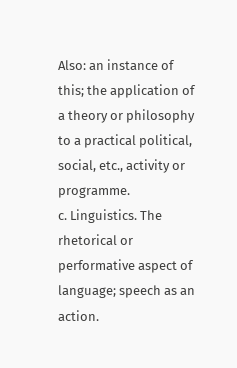Also: an instance of this; the application of a theory or philosophy to a practical political, social, etc., activity or programme.
c. Linguistics. The rhetorical or performative aspect of language; speech as an action.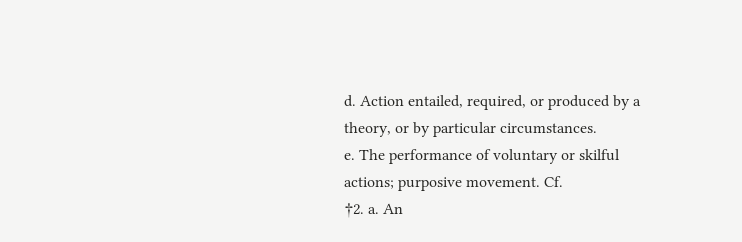d. Action entailed, required, or produced by a theory, or by particular circumstances.
e. The performance of voluntary or skilful actions; purposive movement. Cf.
†2. a. An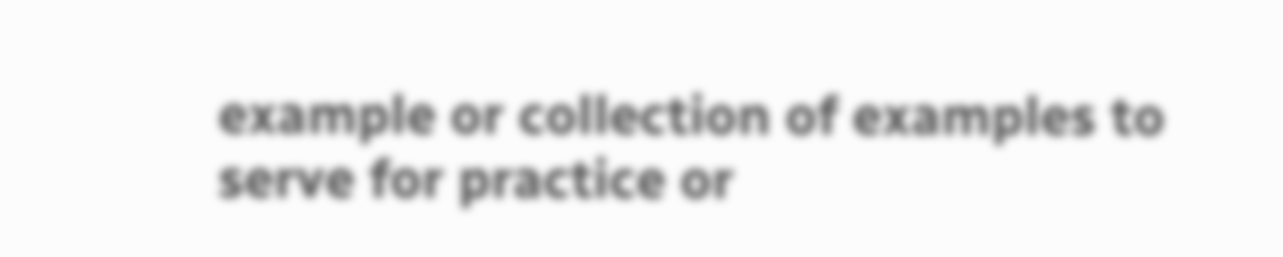example or collection of examples to serve for practice or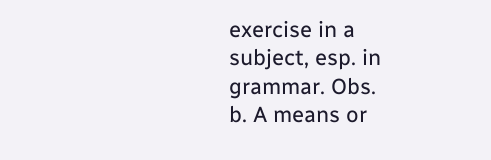exercise in a subject, esp. in grammar. Obs.
b. A means or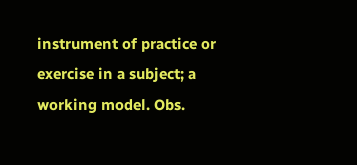instrument of practice or exercise in a subject; a working model. Obs.